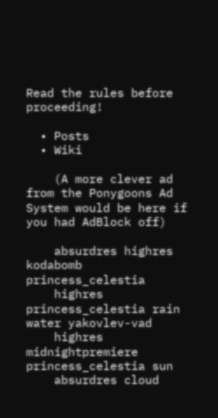Read the rules before proceeding!

  • Posts
  • Wiki

    (A more clever ad from the Ponygoons Ad System would be here if you had AdBlock off)

    absurdres highres kodabomb princess_celestia
    highres princess_celestia rain water yakovlev-vad
    highres midnightpremiere princess_celestia sun
    absurdres cloud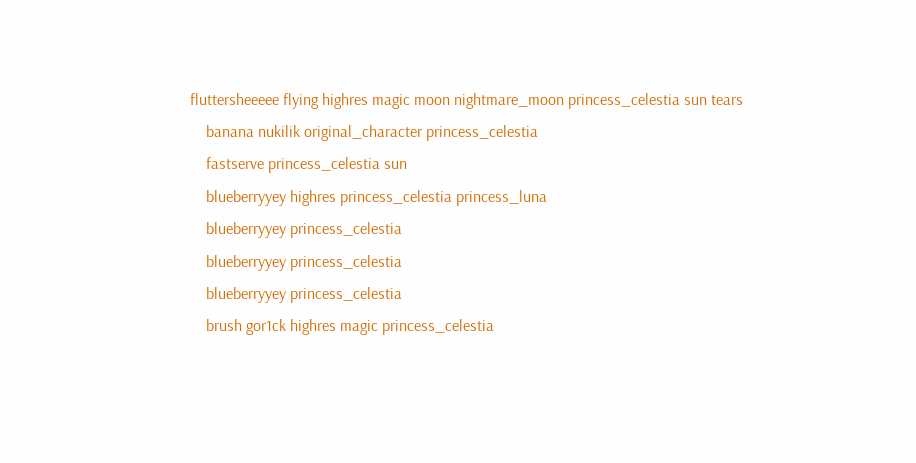fluttersheeeee flying highres magic moon nightmare_moon princess_celestia sun tears
    banana nukilik original_character princess_celestia
    fastserve princess_celestia sun
    blueberryyey highres princess_celestia princess_luna
    blueberryyey princess_celestia
    blueberryyey princess_celestia
    blueberryyey princess_celestia
    brush gor1ck highres magic princess_celestia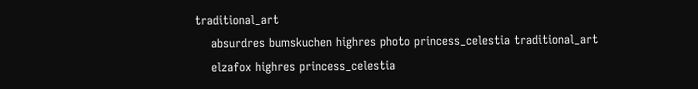traditional_art
    absurdres bumskuchen highres photo princess_celestia traditional_art
    elzafox highres princess_celestia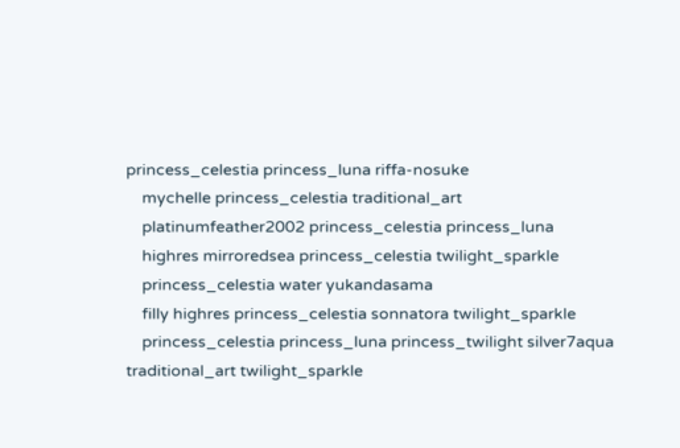princess_celestia princess_luna riffa-nosuke
    mychelle princess_celestia traditional_art
    platinumfeather2002 princess_celestia princess_luna
    highres mirroredsea princess_celestia twilight_sparkle
    princess_celestia water yukandasama
    filly highres princess_celestia sonnatora twilight_sparkle
    princess_celestia princess_luna princess_twilight silver7aqua traditional_art twilight_sparkle